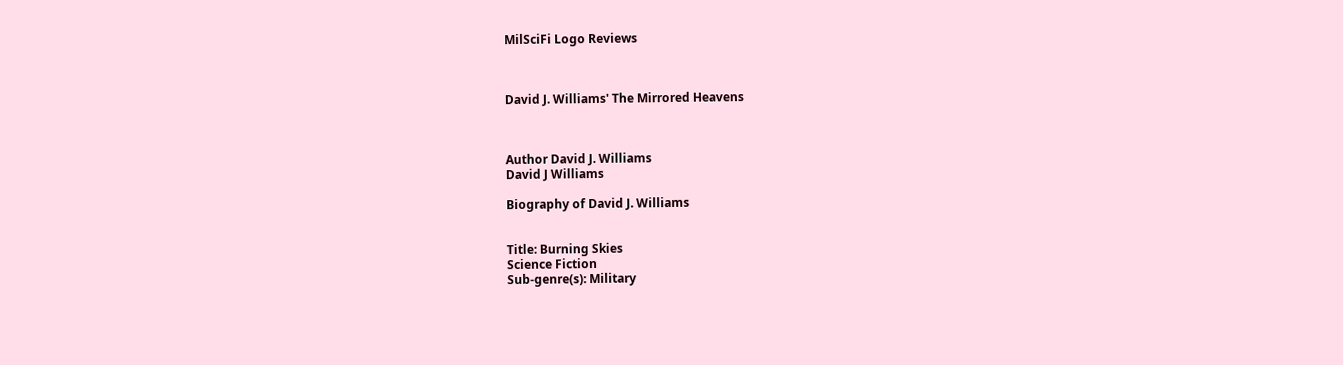MilSciFi Logo Reviews



David J. Williams' The Mirrored Heavens



Author David J. Williams
David J Williams

Biography of David J. Williams


Title: Burning Skies
Science Fiction
Sub-genre(s): Military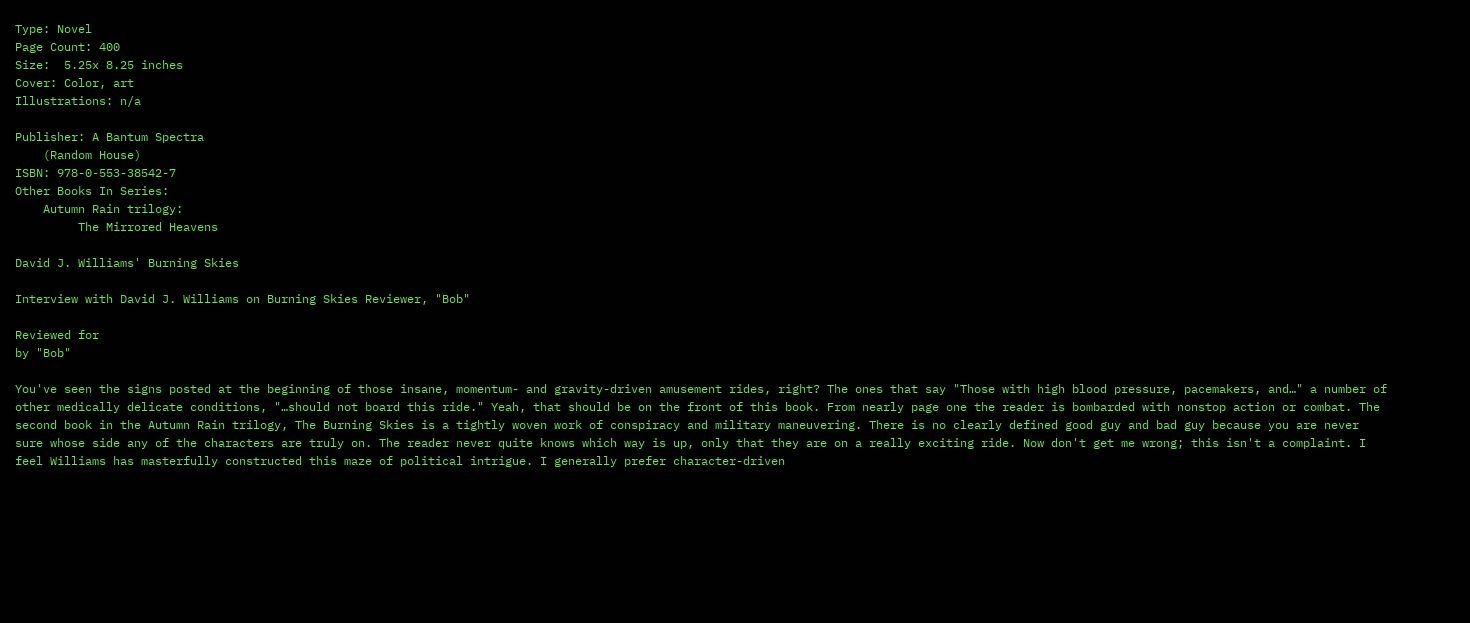Type: Novel
Page Count: 400
Size:  5.25x 8.25 inches
Cover: Color, art
Illustrations: n/a

Publisher: A Bantum Spectra
    (Random House)
ISBN: 978-0-553-38542-7
Other Books In Series:
    Autumn Rain trilogy:
         The Mirrored Heavens

David J. Williams' Burning Skies

Interview with David J. Williams on Burning Skies Reviewer, "Bob"

Reviewed for
by "Bob"

You've seen the signs posted at the beginning of those insane, momentum- and gravity-driven amusement rides, right? The ones that say "Those with high blood pressure, pacemakers, and…" a number of other medically delicate conditions, "…should not board this ride." Yeah, that should be on the front of this book. From nearly page one the reader is bombarded with nonstop action or combat. The second book in the Autumn Rain trilogy, The Burning Skies is a tightly woven work of conspiracy and military maneuvering. There is no clearly defined good guy and bad guy because you are never sure whose side any of the characters are truly on. The reader never quite knows which way is up, only that they are on a really exciting ride. Now don't get me wrong; this isn't a complaint. I feel Williams has masterfully constructed this maze of political intrigue. I generally prefer character-driven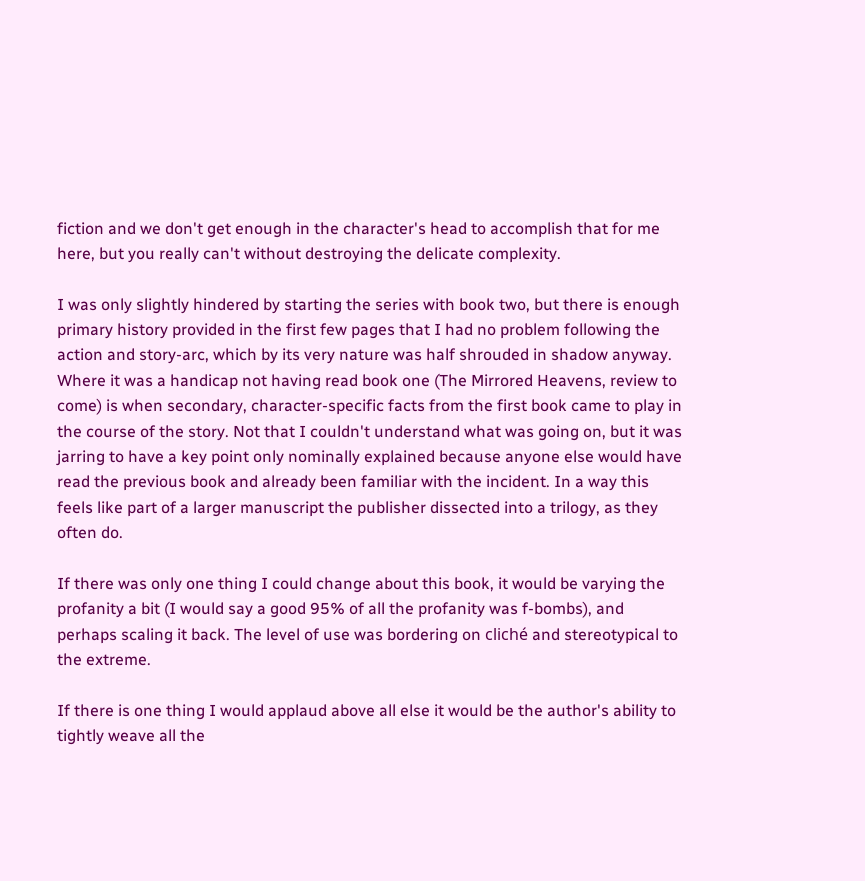fiction and we don't get enough in the character's head to accomplish that for me here, but you really can't without destroying the delicate complexity.

I was only slightly hindered by starting the series with book two, but there is enough primary history provided in the first few pages that I had no problem following the action and story-arc, which by its very nature was half shrouded in shadow anyway. Where it was a handicap not having read book one (The Mirrored Heavens, review to come) is when secondary, character-specific facts from the first book came to play in the course of the story. Not that I couldn't understand what was going on, but it was jarring to have a key point only nominally explained because anyone else would have read the previous book and already been familiar with the incident. In a way this feels like part of a larger manuscript the publisher dissected into a trilogy, as they often do.

If there was only one thing I could change about this book, it would be varying the profanity a bit (I would say a good 95% of all the profanity was f-bombs), and perhaps scaling it back. The level of use was bordering on cliché and stereotypical to the extreme.

If there is one thing I would applaud above all else it would be the author's ability to tightly weave all the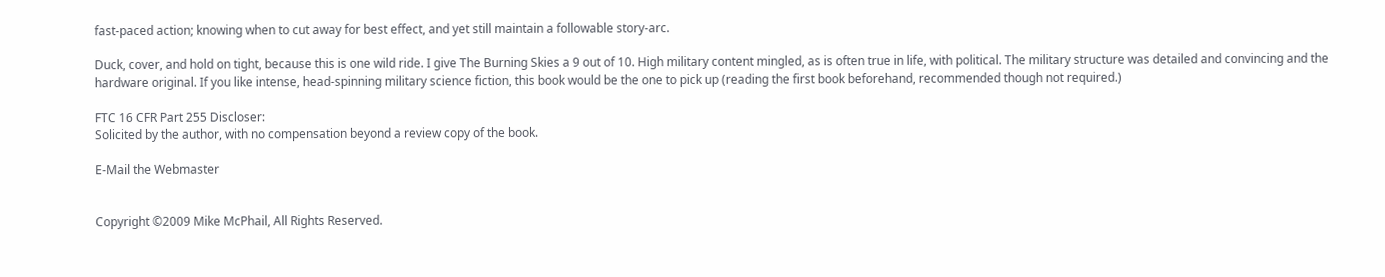fast-paced action; knowing when to cut away for best effect, and yet still maintain a followable story-arc.

Duck, cover, and hold on tight, because this is one wild ride. I give The Burning Skies a 9 out of 10. High military content mingled, as is often true in life, with political. The military structure was detailed and convincing and the hardware original. If you like intense, head-spinning military science fiction, this book would be the one to pick up (reading the first book beforehand, recommended though not required.)

FTC 16 CFR Part 255 Discloser:
Solicited by the author, with no compensation beyond a review copy of the book.

E-Mail the Webmaster


Copyright ©2009 Mike McPhail, All Rights Reserved.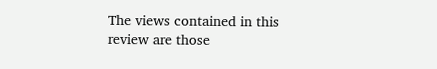The views contained in this review are those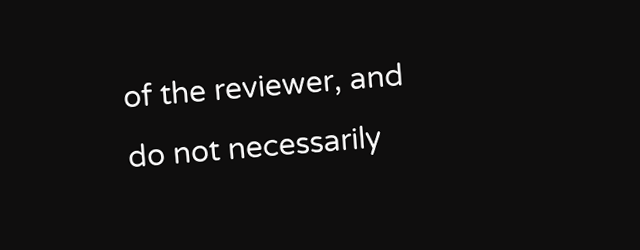of the reviewer, and
do not necessarily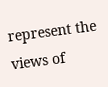represent the views of